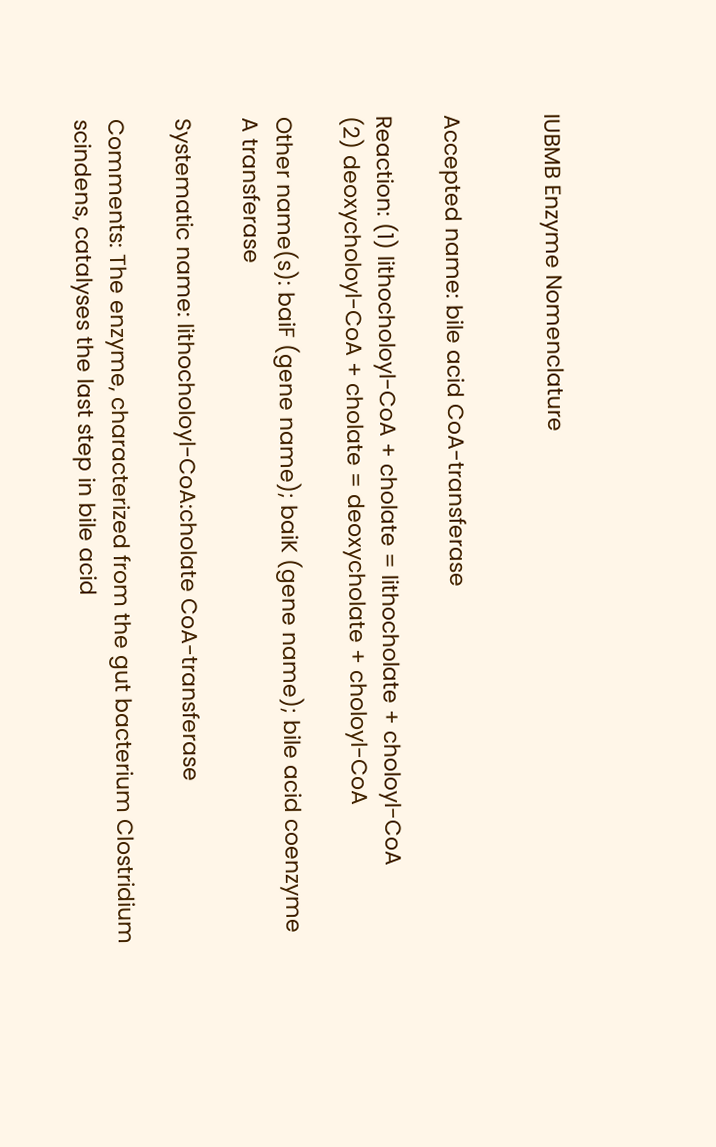IUBMB Enzyme Nomenclature


Accepted name: bile acid CoA-transferase

Reaction: (1) lithocholoyl-CoA + cholate = lithocholate + choloyl-CoA
(2) deoxycholoyl-CoA + cholate = deoxycholate + choloyl-CoA

Other name(s): baiF (gene name); baiK (gene name); bile acid coenzyme A transferase

Systematic name: lithocholoyl-CoA:cholate CoA-transferase

Comments: The enzyme, characterized from the gut bacterium Clostridium scindens, catalyses the last step in bile acid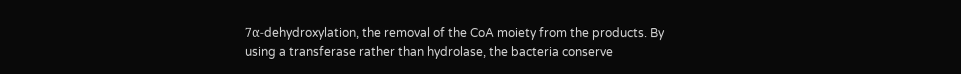7α-dehydroxylation, the removal of the CoA moiety from the products. By using a transferase rather than hydrolase, the bacteria conserve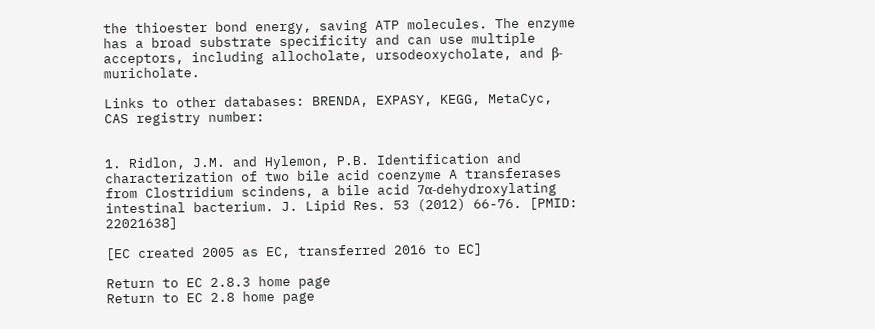the thioester bond energy, saving ATP molecules. The enzyme has a broad substrate specificity and can use multiple acceptors, including allocholate, ursodeoxycholate, and β-muricholate.

Links to other databases: BRENDA, EXPASY, KEGG, MetaCyc, CAS registry number:


1. Ridlon, J.M. and Hylemon, P.B. Identification and characterization of two bile acid coenzyme A transferases from Clostridium scindens, a bile acid 7α-dehydroxylating intestinal bacterium. J. Lipid Res. 53 (2012) 66-76. [PMID: 22021638]

[EC created 2005 as EC, transferred 2016 to EC]

Return to EC 2.8.3 home page
Return to EC 2.8 home page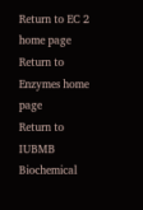Return to EC 2 home page
Return to Enzymes home page
Return to IUBMB Biochemical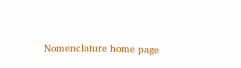Nomenclature home page